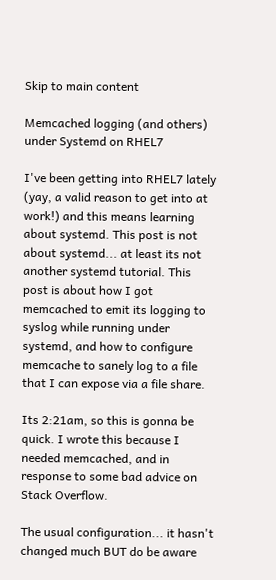Skip to main content

Memcached logging (and others) under Systemd on RHEL7

I've been getting into RHEL7 lately (yay, a valid reason to get into at work!) and this means learning about systemd. This post is not about systemd... at least its not another systemd tutorial. This post is about how I got memcached to emit its logging to syslog while running under systemd, and how to configure memcache to sanely log to a file that I can expose via a file share.

Its 2:21am, so this is gonna be quick. I wrote this because I needed memcached, and in response to some bad advice on Stack Overflow.

The usual configuration... it hasn't changed much BUT do be aware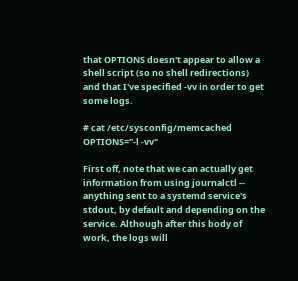that OPTIONS doesn't appear to allow a shell script (so no shell redirections) and that I've specified -vv in order to get some logs.

# cat /etc/sysconfig/memcached
OPTIONS="-l -vv"

First off, note that we can actually get information from using journalctl -- anything sent to a systemd service's stdout, by default and depending on the service. Although after this body of work, the logs will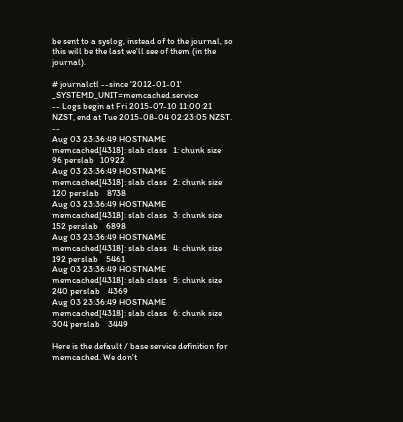be sent to a syslog, instead of to the journal, so this will be the last we'll see of them (in the journal).

# journalctl --since '2012-01-01' _SYSTEMD_UNIT=memcached.service
-- Logs begin at Fri 2015-07-10 11:00:21 NZST, end at Tue 2015-08-04 02:23:05 NZST. --
Aug 03 23:36:49 HOSTNAME memcached[4318]: slab class   1: chunk size        96 perslab   10922
Aug 03 23:36:49 HOSTNAME memcached[4318]: slab class   2: chunk size       120 perslab    8738
Aug 03 23:36:49 HOSTNAME memcached[4318]: slab class   3: chunk size       152 perslab    6898
Aug 03 23:36:49 HOSTNAME memcached[4318]: slab class   4: chunk size       192 perslab    5461
Aug 03 23:36:49 HOSTNAME memcached[4318]: slab class   5: chunk size       240 perslab    4369
Aug 03 23:36:49 HOSTNAME memcached[4318]: slab class   6: chunk size       304 perslab    3449

Here is the default / base service definition for memcached. We don't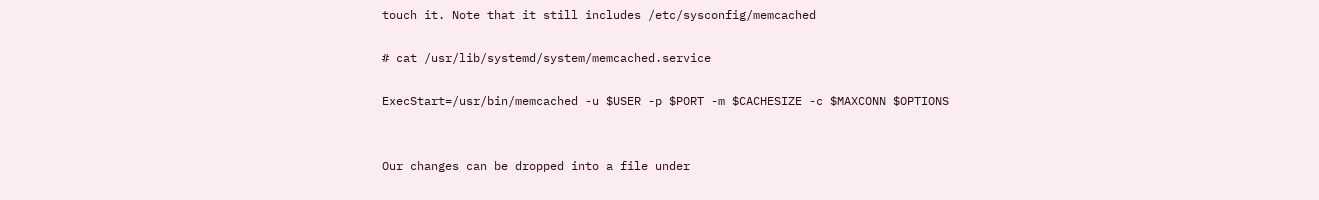touch it. Note that it still includes /etc/sysconfig/memcached

# cat /usr/lib/systemd/system/memcached.service

ExecStart=/usr/bin/memcached -u $USER -p $PORT -m $CACHESIZE -c $MAXCONN $OPTIONS


Our changes can be dropped into a file under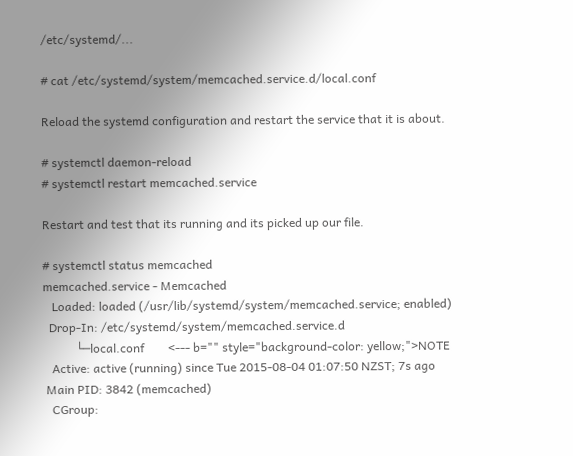/etc/systemd/...

# cat /etc/systemd/system/memcached.service.d/local.conf

Reload the systemd configuration and restart the service that it is about.

# systemctl daemon-reload
# systemctl restart memcached.service

Restart and test that its running and its picked up our file.

# systemctl status memcached
memcached.service - Memcached
   Loaded: loaded (/usr/lib/systemd/system/memcached.service; enabled)
  Drop-In: /etc/systemd/system/memcached.service.d
           └─local.conf        <--- b="" style="background-color: yellow;">NOTE
   Active: active (running) since Tue 2015-08-04 01:07:50 NZST; 7s ago
 Main PID: 3842 (memcached)
   CGroup: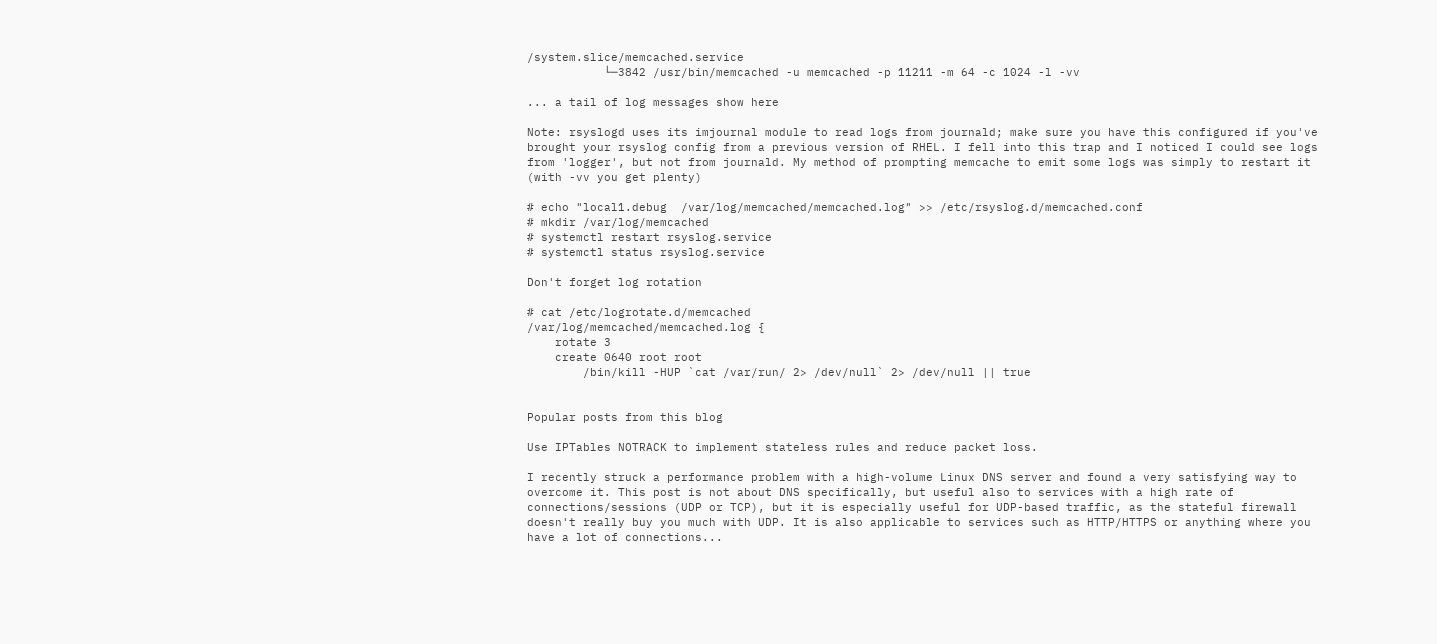/system.slice/memcached.service
           └─3842 /usr/bin/memcached -u memcached -p 11211 -m 64 -c 1024 -l -vv

... a tail of log messages show here

Note: rsyslogd uses its imjournal module to read logs from journald; make sure you have this configured if you've brought your rsyslog config from a previous version of RHEL. I fell into this trap and I noticed I could see logs from 'logger', but not from journald. My method of prompting memcache to emit some logs was simply to restart it (with -vv you get plenty)

# echo "local1.debug  /var/log/memcached/memcached.log" >> /etc/rsyslog.d/memcached.conf
# mkdir /var/log/memcached
# systemctl restart rsyslog.service
# systemctl status rsyslog.service

Don't forget log rotation

# cat /etc/logrotate.d/memcached
/var/log/memcached/memcached.log {
    rotate 3
    create 0640 root root
        /bin/kill -HUP `cat /var/run/ 2> /dev/null` 2> /dev/null || true


Popular posts from this blog

Use IPTables NOTRACK to implement stateless rules and reduce packet loss.

I recently struck a performance problem with a high-volume Linux DNS server and found a very satisfying way to overcome it. This post is not about DNS specifically, but useful also to services with a high rate of connections/sessions (UDP or TCP), but it is especially useful for UDP-based traffic, as the stateful firewall doesn't really buy you much with UDP. It is also applicable to services such as HTTP/HTTPS or anything where you have a lot of connections...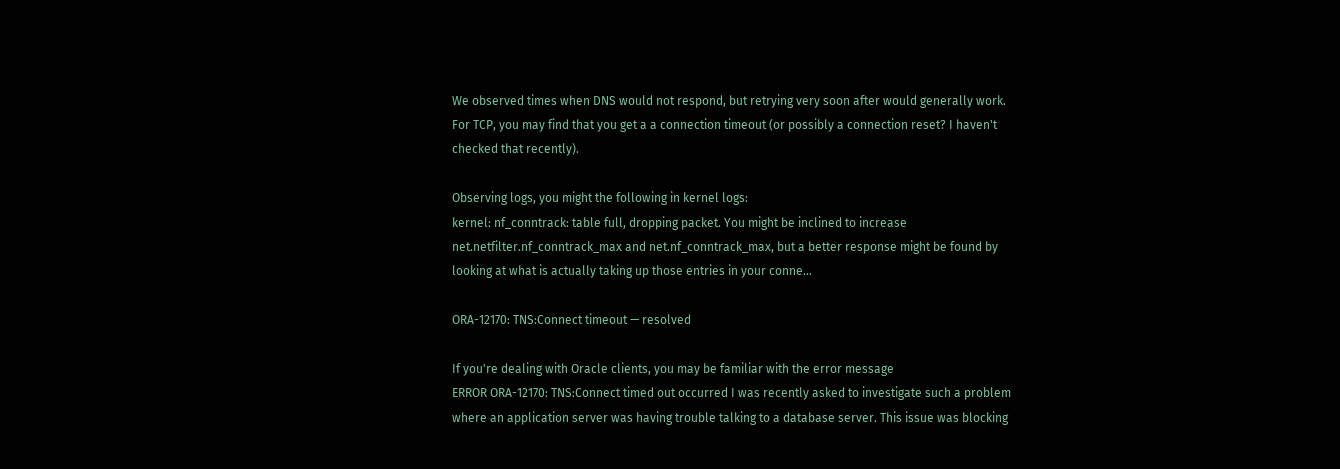We observed times when DNS would not respond, but retrying very soon after would generally work. For TCP, you may find that you get a a connection timeout (or possibly a connection reset? I haven't checked that recently).

Observing logs, you might the following in kernel logs:
kernel: nf_conntrack: table full, dropping packet. You might be inclined to increase net.netfilter.nf_conntrack_max and net.nf_conntrack_max, but a better response might be found by looking at what is actually taking up those entries in your conne…

ORA-12170: TNS:Connect timeout — resolved

If you're dealing with Oracle clients, you may be familiar with the error message
ERROR ORA-12170: TNS:Connect timed out occurred I was recently asked to investigate such a problem where an application server was having trouble talking to a database server. This issue was blocking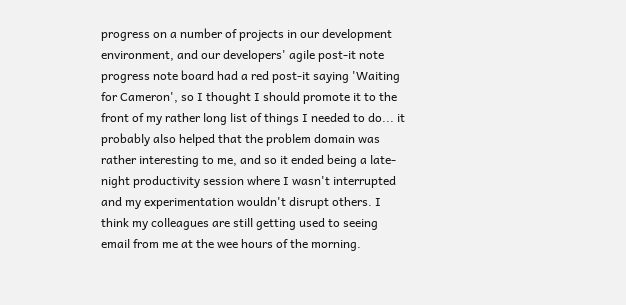progress on a number of projects in our development environment, and our developers' agile post-it note progress note board had a red post-it saying 'Waiting for Cameron', so I thought I should promote it to the front of my rather long list of things I needed to do... it probably also helped that the problem domain was rather interesting to me, and so it ended being a late-night productivity session where I wasn't interrupted and my experimentation wouldn't disrupt others. I think my colleagues are still getting used to seeing email from me at the wee hours of the morning.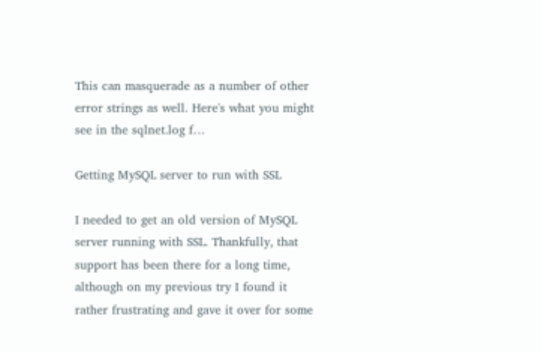This can masquerade as a number of other error strings as well. Here's what you might see in the sqlnet.log f…

Getting MySQL server to run with SSL

I needed to get an old version of MySQL server running with SSL. Thankfully, that support has been there for a long time, although on my previous try I found it rather frustrating and gave it over for some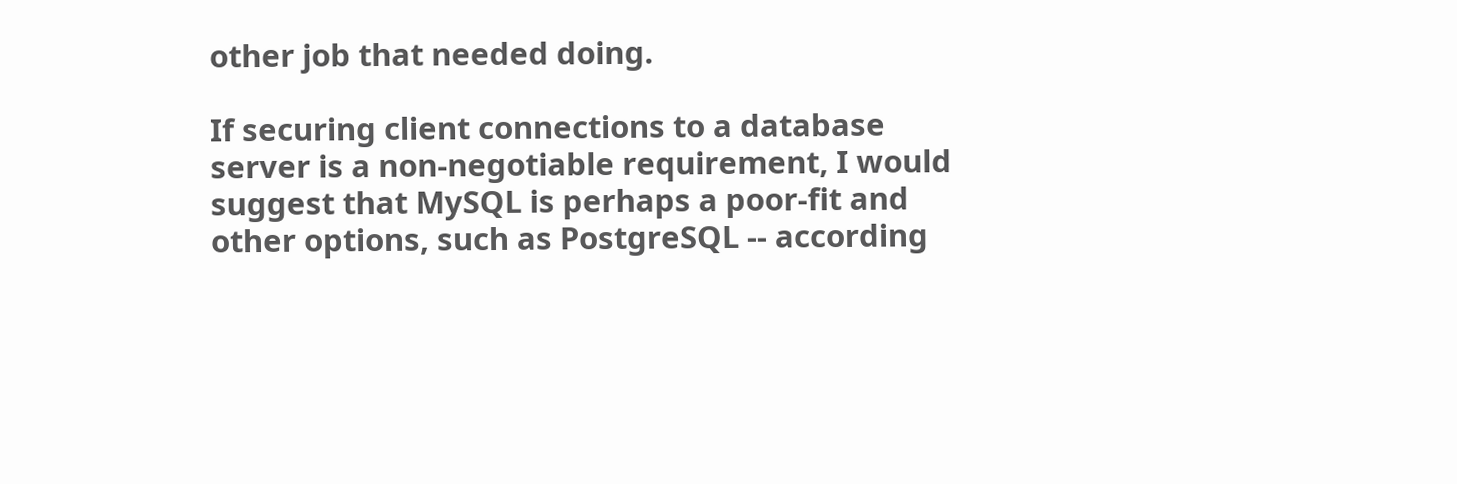other job that needed doing.

If securing client connections to a database server is a non-negotiable requirement, I would suggest that MySQL is perhaps a poor-fit and other options, such as PostgreSQL -- according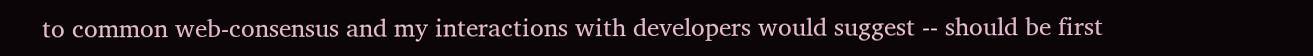to common web-consensus and my interactions with developers would suggest -- should be first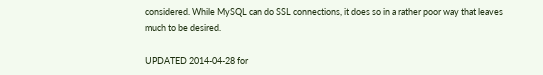considered. While MySQL can do SSL connections, it does so in a rather poor way that leaves much to be desired.

UPDATED 2014-04-28 for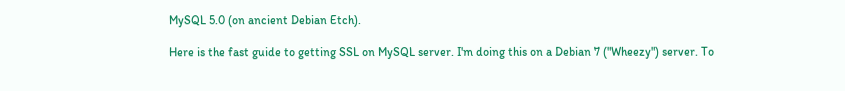MySQL 5.0 (on ancient Debian Etch).

Here is the fast guide to getting SSL on MySQL server. I'm doing this on a Debian 7 ("Wheezy") server. To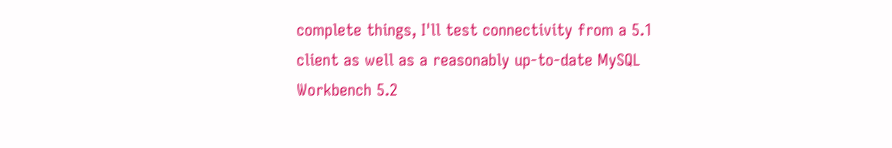complete things, I'll test connectivity from a 5.1 client as well as a reasonably up-to-date MySQL Workbench 5.2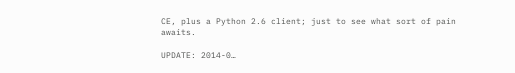CE, plus a Python 2.6 client; just to see what sort of pain awaits.

UPDATE: 2014-0…